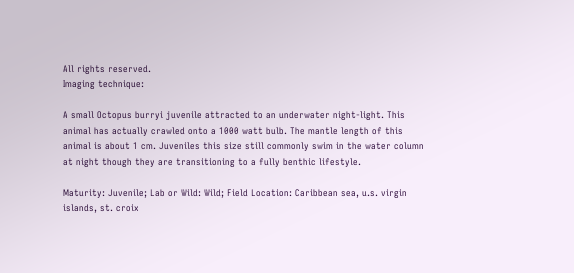All rights reserved.
Imaging technique:

A small Octopus burryi juvenile attracted to an underwater night-light. This animal has actually crawled onto a 1000 watt bulb. The mantle length of this animal is about 1 cm. Juveniles this size still commonly swim in the water column at night though they are transitioning to a fully benthic lifestyle.

Maturity: Juvenile; Lab or Wild: Wild; Field Location: Caribbean sea, u.s. virgin islands, st. croix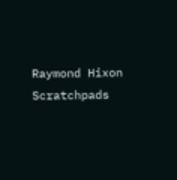Raymond Hixon
Scratchpads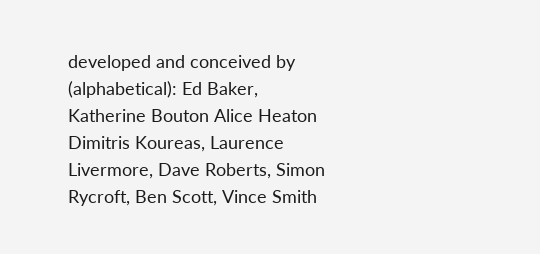developed and conceived by (alphabetical): Ed Baker, Katherine Bouton Alice Heaton Dimitris Koureas, Laurence Livermore, Dave Roberts, Simon Rycroft, Ben Scott, Vince Smith